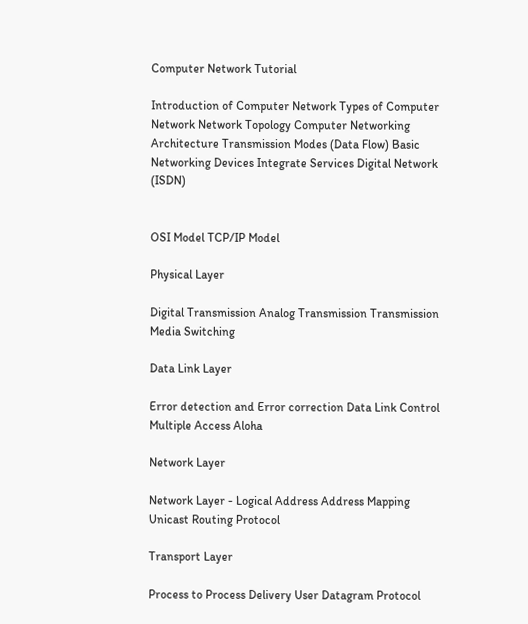Computer Network Tutorial

Introduction of Computer Network Types of Computer Network Network Topology Computer Networking Architecture Transmission Modes (Data Flow) Basic Networking Devices Integrate Services Digital Network (ISDN)


OSI Model TCP/IP Model

Physical Layer

Digital Transmission Analog Transmission Transmission Media Switching

Data Link Layer

Error detection and Error correction Data Link Control Multiple Access Aloha

Network Layer

Network Layer - Logical Address Address Mapping Unicast Routing Protocol

Transport Layer

Process to Process Delivery User Datagram Protocol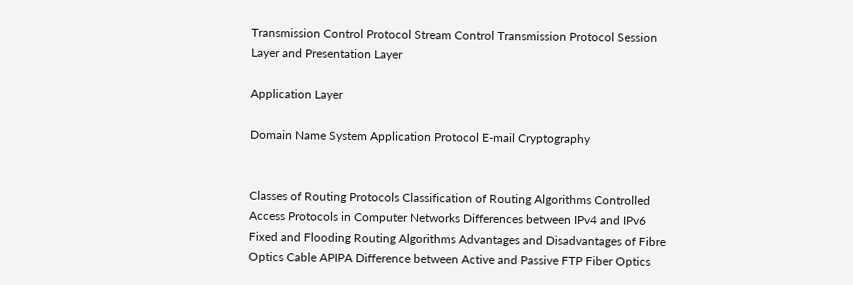Transmission Control Protocol Stream Control Transmission Protocol Session Layer and Presentation Layer

Application Layer

Domain Name System Application Protocol E-mail Cryptography


Classes of Routing Protocols Classification of Routing Algorithms Controlled Access Protocols in Computer Networks Differences between IPv4 and IPv6 Fixed and Flooding Routing Algorithms Advantages and Disadvantages of Fibre Optics Cable APIPA Difference between Active and Passive FTP Fiber Optics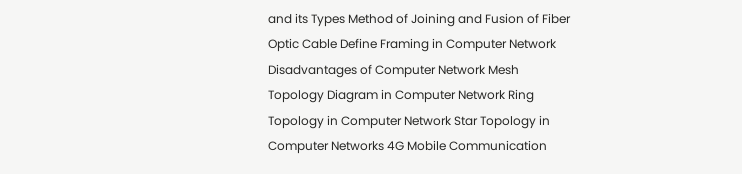and its Types Method of Joining and Fusion of Fiber Optic Cable Define Framing in Computer Network Disadvantages of Computer Network Mesh Topology Diagram in Computer Network Ring Topology in Computer Network Star Topology in Computer Networks 4G Mobile Communication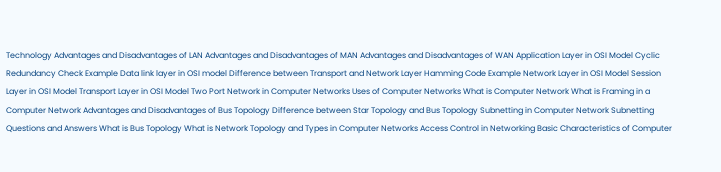Technology Advantages and Disadvantages of LAN Advantages and Disadvantages of MAN Advantages and Disadvantages of WAN Application Layer in OSI Model Cyclic Redundancy Check Example Data link layer in OSI model Difference between Transport and Network Layer Hamming Code Example Network Layer in OSI Model Session Layer in OSI Model Transport Layer in OSI Model Two Port Network in Computer Networks Uses of Computer Networks What is Computer Network What is Framing in a Computer Network Advantages and Disadvantages of Bus Topology Difference between Star Topology and Bus Topology Subnetting in Computer Network Subnetting Questions and Answers What is Bus Topology What is Network Topology and Types in Computer Networks Access Control in Networking Basic Characteristics of Computer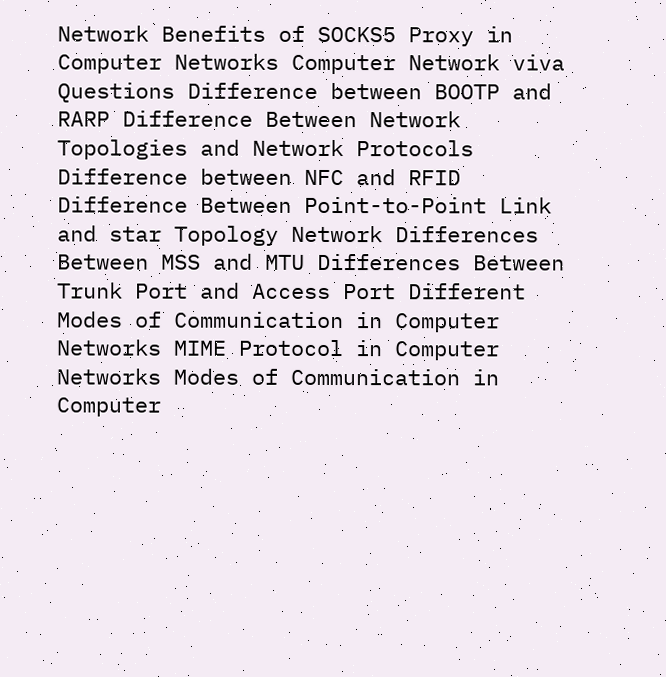Network Benefits of SOCKS5 Proxy in Computer Networks Computer Network viva Questions Difference between BOOTP and RARP Difference Between Network Topologies and Network Protocols Difference between NFC and RFID Difference Between Point-to-Point Link and star Topology Network Differences Between MSS and MTU Differences Between Trunk Port and Access Port Different Modes of Communication in Computer Networks MIME Protocol in Computer Networks Modes of Communication in Computer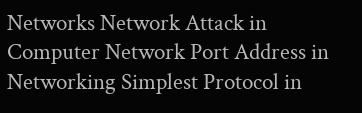Networks Network Attack in Computer Network Port Address in Networking Simplest Protocol in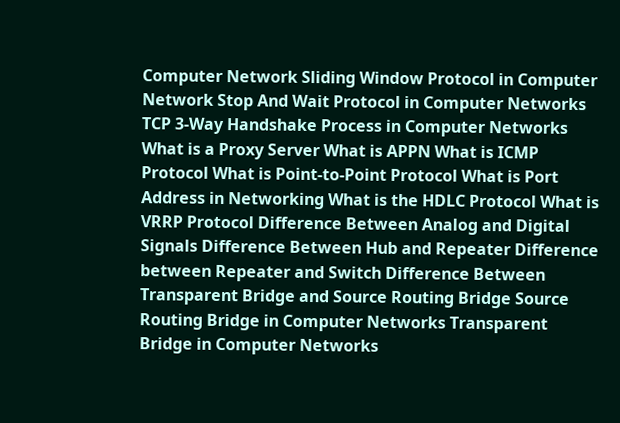Computer Network Sliding Window Protocol in Computer Network Stop And Wait Protocol in Computer Networks TCP 3-Way Handshake Process in Computer Networks What is a Proxy Server What is APPN What is ICMP Protocol What is Point-to-Point Protocol What is Port Address in Networking What is the HDLC Protocol What is VRRP Protocol Difference Between Analog and Digital Signals Difference Between Hub and Repeater Difference between Repeater and Switch Difference Between Transparent Bridge and Source Routing Bridge Source Routing Bridge in Computer Networks Transparent Bridge in Computer Networks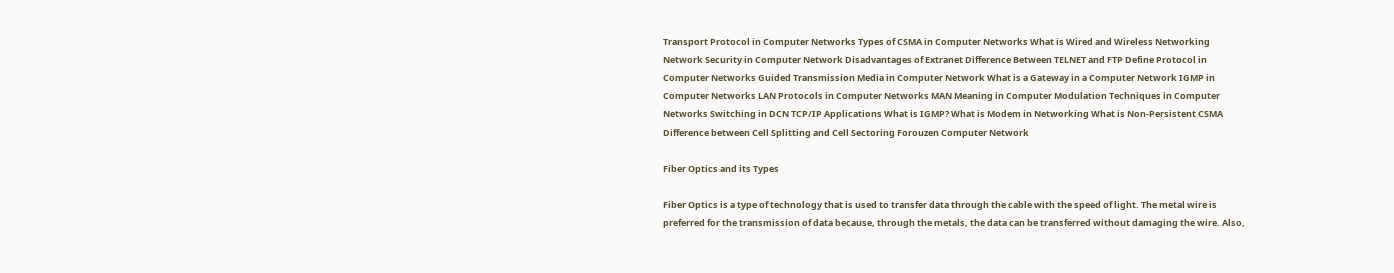Transport Protocol in Computer Networks Types of CSMA in Computer Networks What is Wired and Wireless Networking Network Security in Computer Network Disadvantages of Extranet Difference Between TELNET and FTP Define Protocol in Computer Networks Guided Transmission Media in Computer Network What is a Gateway in a Computer Network IGMP in Computer Networks LAN Protocols in Computer Networks MAN Meaning in Computer Modulation Techniques in Computer Networks Switching in DCN TCP/IP Applications What is IGMP? What is Modem in Networking What is Non-Persistent CSMA Difference between Cell Splitting and Cell Sectoring Forouzen Computer Network

Fiber Optics and its Types

Fiber Optics is a type of technology that is used to transfer data through the cable with the speed of light. The metal wire is preferred for the transmission of data because, through the metals, the data can be transferred without damaging the wire. Also,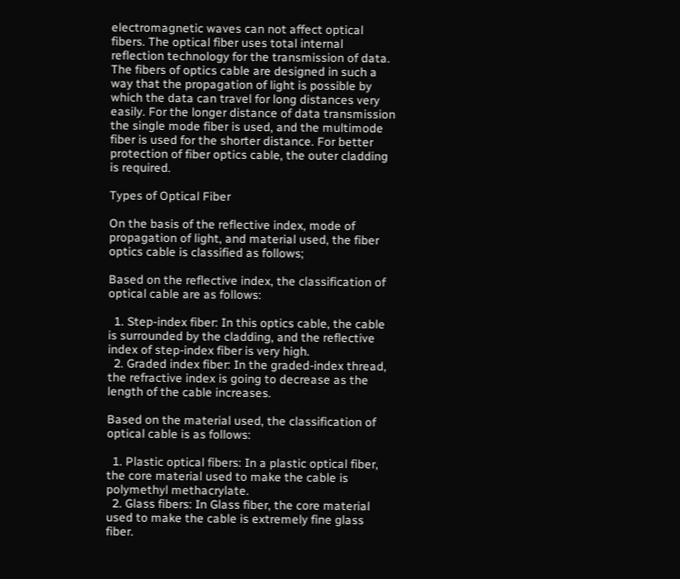electromagnetic waves can not affect optical fibers. The optical fiber uses total internal reflection technology for the transmission of data. The fibers of optics cable are designed in such a way that the propagation of light is possible by which the data can travel for long distances very easily. For the longer distance of data transmission the single mode fiber is used, and the multimode fiber is used for the shorter distance. For better protection of fiber optics cable, the outer cladding is required.

Types of Optical Fiber

On the basis of the reflective index, mode of propagation of light, and material used, the fiber optics cable is classified as follows;

Based on the reflective index, the classification of optical cable are as follows:

  1. Step-index fiber: In this optics cable, the cable is surrounded by the cladding, and the reflective index of step-index fiber is very high.
  2. Graded index fiber: In the graded-index thread, the refractive index is going to decrease as the length of the cable increases.

Based on the material used, the classification of optical cable is as follows:

  1. Plastic optical fibers: In a plastic optical fiber, the core material used to make the cable is polymethyl methacrylate.
  2. Glass fibers: In Glass fiber, the core material used to make the cable is extremely fine glass fiber.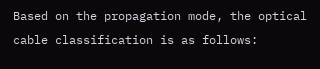Based on the propagation mode, the optical cable classification is as follows: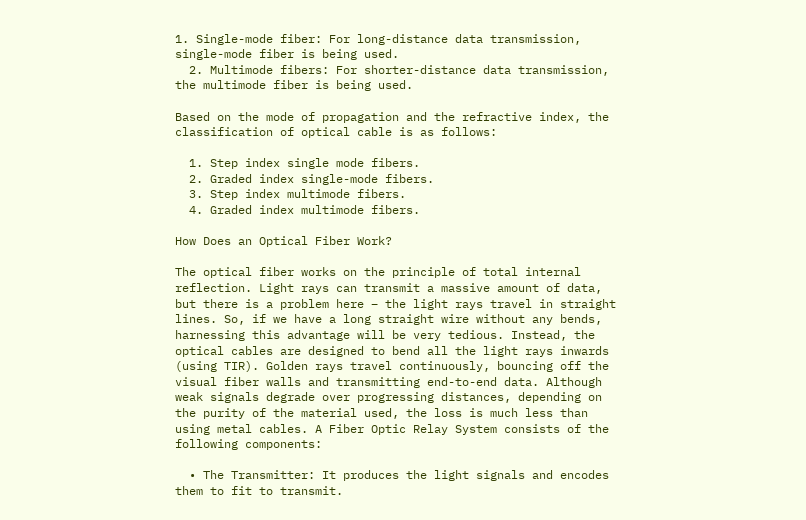1. Single-mode fiber: For long-distance data transmission, single-mode fiber is being used.
  2. Multimode fibers: For shorter-distance data transmission, the multimode fiber is being used.

Based on the mode of propagation and the refractive index, the classification of optical cable is as follows:

  1. Step index single mode fibers.
  2. Graded index single-mode fibers.
  3. Step index multimode fibers.
  4. Graded index multimode fibers.

How Does an Optical Fiber Work?

The optical fiber works on the principle of total internal reflection. Light rays can transmit a massive amount of data, but there is a problem here – the light rays travel in straight lines. So, if we have a long straight wire without any bends, harnessing this advantage will be very tedious. Instead, the optical cables are designed to bend all the light rays inwards (using TIR). Golden rays travel continuously, bouncing off the visual fiber walls and transmitting end-to-end data. Although weak signals degrade over progressing distances, depending on the purity of the material used, the loss is much less than using metal cables. A Fiber Optic Relay System consists of the following components:

  • The Transmitter: It produces the light signals and encodes them to fit to transmit.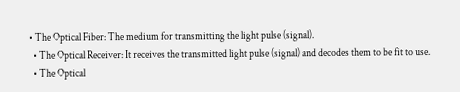• The Optical Fiber: The medium for transmitting the light pulse (signal).
  • The Optical Receiver: It receives the transmitted light pulse (signal) and decodes them to be fit to use.
  • The Optical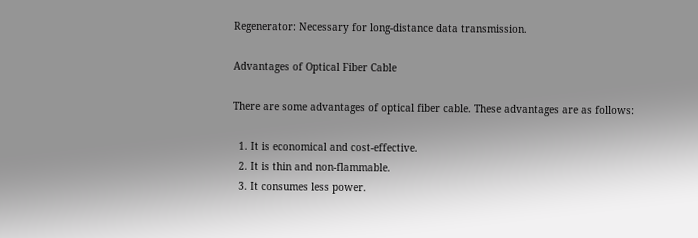Regenerator: Necessary for long-distance data transmission.

Advantages of Optical Fiber Cable

There are some advantages of optical fiber cable. These advantages are as follows:

  1. It is economical and cost-effective.
  2. It is thin and non-flammable.
  3. It consumes less power.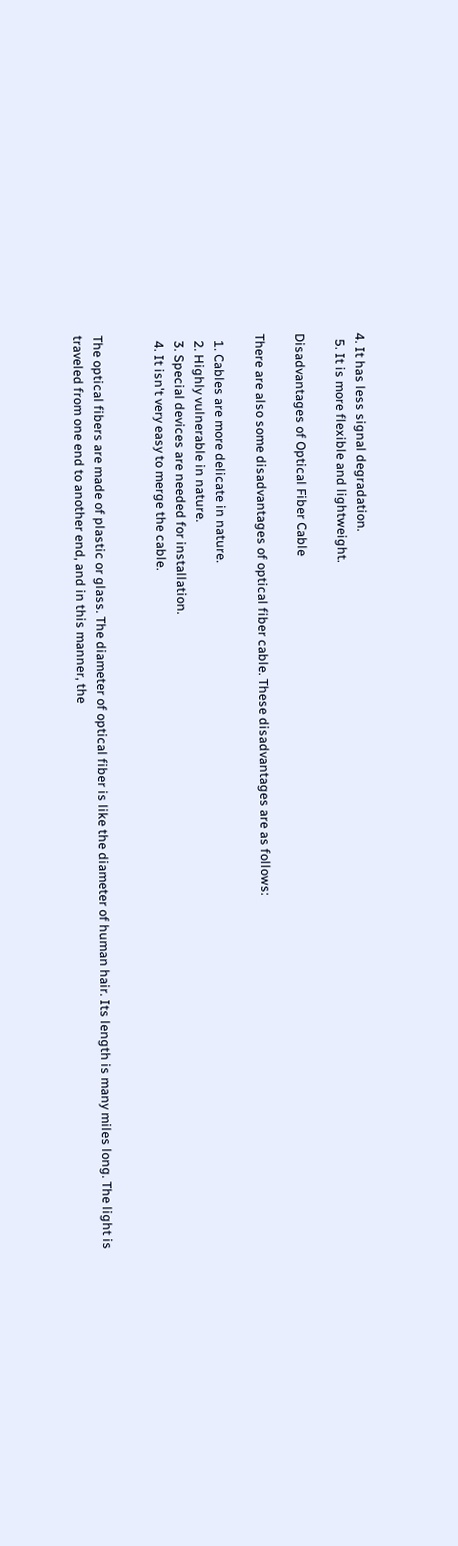4. It has less signal degradation.
  5. It is more flexible and lightweight.

Disadvantages of Optical Fiber Cable

There are also some disadvantages of optical fiber cable. These disadvantages are as follows:

  1. Cables are more delicate in nature.
  2. Highly vulnerable in nature.
  3. Special devices are needed for installation.
  4. It isn't very easy to merge the cable.


The optical fibers are made of plastic or glass. The diameter of optical fiber is like the diameter of human hair. Its length is many miles long. The light is traveled from one end to another end, and in this manner, the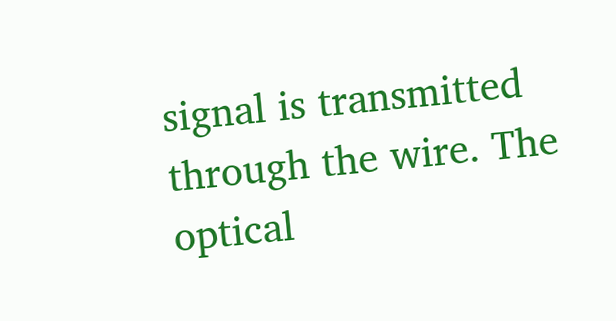signal is transmitted through the wire. The optical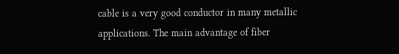cable is a very good conductor in many metallic applications. The main advantage of fiber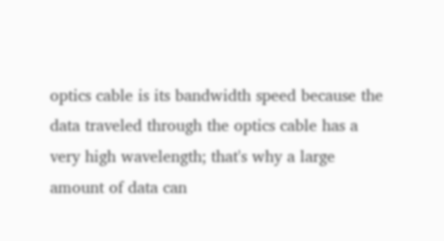optics cable is its bandwidth speed because the data traveled through the optics cable has a very high wavelength; that's why a large amount of data can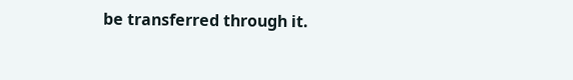be transferred through it.